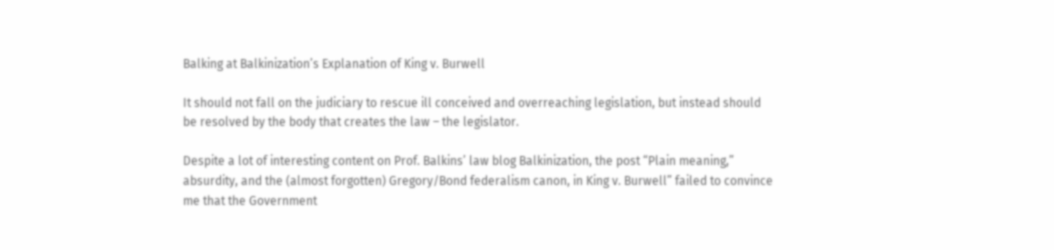Balking at Balkinization’s Explanation of King v. Burwell

It should not fall on the judiciary to rescue ill conceived and overreaching legislation, but instead should be resolved by the body that creates the law – the legislator.

Despite a lot of interesting content on Prof. Balkins’ law blog Balkinization, the post “Plain meaning,” absurdity, and the (almost forgotten) Gregory/Bond federalism canon, in King v. Burwell” failed to convince me that the Government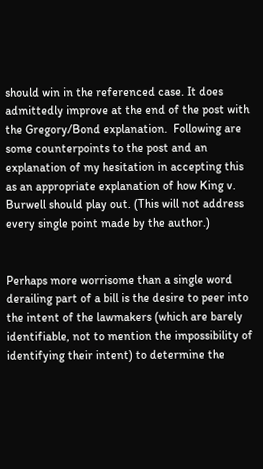should win in the referenced case. It does admittedly improve at the end of the post with the Gregory/Bond explanation.  Following are some counterpoints to the post and an explanation of my hesitation in accepting this as an appropriate explanation of how King v. Burwell should play out. (This will not address every single point made by the author.)


Perhaps more worrisome than a single word derailing part of a bill is the desire to peer into the intent of the lawmakers (which are barely identifiable, not to mention the impossibility of identifying their intent) to determine the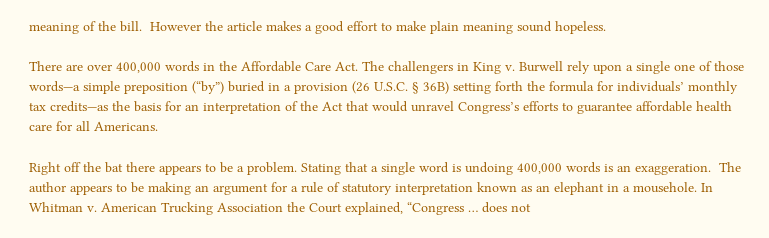meaning of the bill.  However the article makes a good effort to make plain meaning sound hopeless.

There are over 400,000 words in the Affordable Care Act. The challengers in King v. Burwell rely upon a single one of those words—a simple preposition (“by”) buried in a provision (26 U.S.C. § 36B) setting forth the formula for individuals’ monthly tax credits—as the basis for an interpretation of the Act that would unravel Congress’s efforts to guarantee affordable health care for all Americans.

Right off the bat there appears to be a problem. Stating that a single word is undoing 400,000 words is an exaggeration.  The author appears to be making an argument for a rule of statutory interpretation known as an elephant in a mousehole. In Whitman v. American Trucking Association the Court explained, “Congress … does not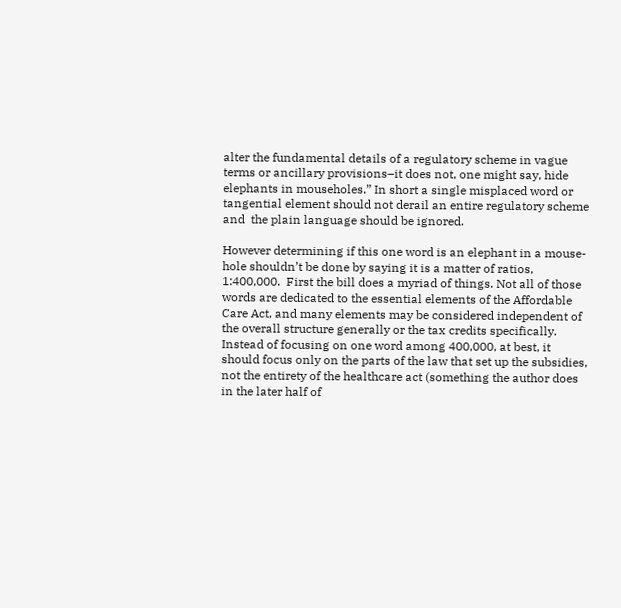alter the fundamental details of a regulatory scheme in vague terms or ancillary provisions–it does not, one might say, hide elephants in mouseholes.” In short a single misplaced word or tangential element should not derail an entire regulatory scheme and  the plain language should be ignored.

However determining if this one word is an elephant in a mouse-hole shouldn’t be done by saying it is a matter of ratios, 1:400,000.  First the bill does a myriad of things. Not all of those words are dedicated to the essential elements of the Affordable Care Act, and many elements may be considered independent of the overall structure generally or the tax credits specifically.  Instead of focusing on one word among 400,000, at best, it should focus only on the parts of the law that set up the subsidies, not the entirety of the healthcare act (something the author does in the later half of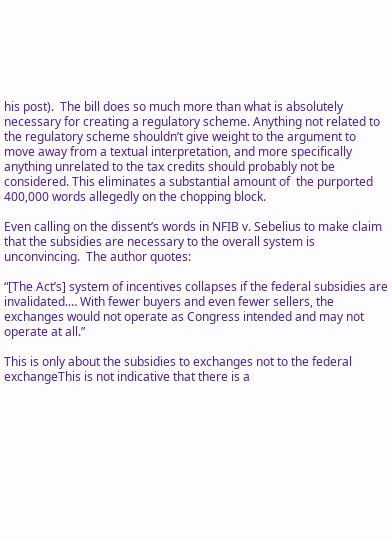his post).  The bill does so much more than what is absolutely necessary for creating a regulatory scheme. Anything not related to the regulatory scheme shouldn’t give weight to the argument to move away from a textual interpretation, and more specifically anything unrelated to the tax credits should probably not be considered. This eliminates a substantial amount of  the purported 400,000 words allegedly on the chopping block.

Even calling on the dissent’s words in NFIB v. Sebelius to make claim that the subsidies are necessary to the overall system is unconvincing.  The author quotes:

“[The Act’s] system of incentives collapses if the federal subsidies are invalidated.… With fewer buyers and even fewer sellers, the exchanges would not operate as Congress intended and may not operate at all.”

This is only about the subsidies to exchanges not to the federal exchangeThis is not indicative that there is a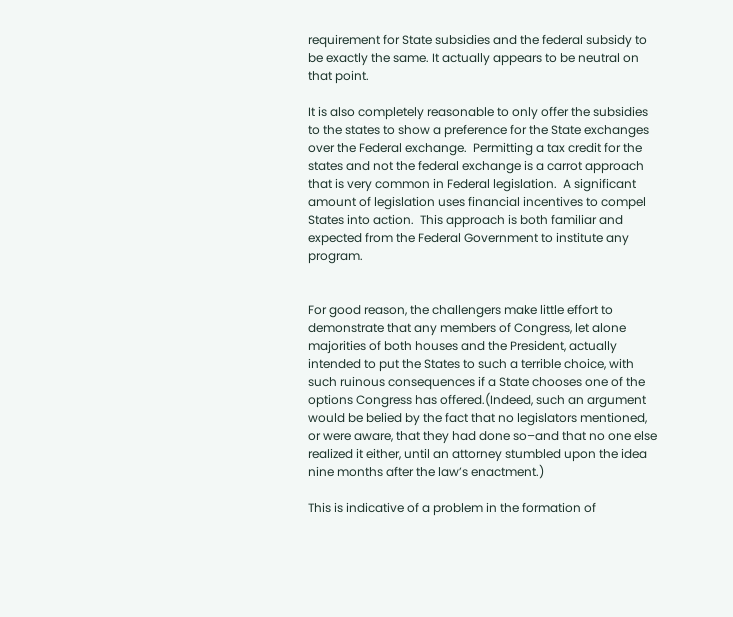requirement for State subsidies and the federal subsidy to be exactly the same. It actually appears to be neutral on that point.

It is also completely reasonable to only offer the subsidies to the states to show a preference for the State exchanges over the Federal exchange.  Permitting a tax credit for the states and not the federal exchange is a carrot approach that is very common in Federal legislation.  A significant amount of legislation uses financial incentives to compel States into action.  This approach is both familiar and expected from the Federal Government to institute any program.


For good reason, the challengers make little effort to demonstrate that any members of Congress, let alone majorities of both houses and the President, actually intended to put the States to such a terrible choice, with such ruinous consequences if a State chooses one of the options Congress has offered.(Indeed, such an argument would be belied by the fact that no legislators mentioned, or were aware, that they had done so–and that no one else realized it either, until an attorney stumbled upon the idea nine months after the law’s enactment.)

This is indicative of a problem in the formation of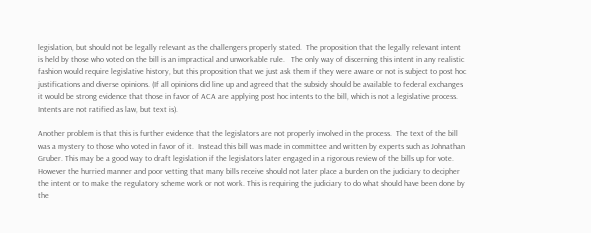legislation, but should not be legally relevant as the challengers properly stated.  The proposition that the legally relevant intent is held by those who voted on the bill is an impractical and unworkable rule.   The only way of discerning this intent in any realistic fashion would require legislative history, but this proposition that we just ask them if they were aware or not is subject to post hoc justifications and diverse opinions. (If all opinions did line up and agreed that the subsidy should be available to federal exchanges it would be strong evidence that those in favor of ACA are applying post hoc intents to the bill, which is not a legislative process. Intents are not ratified as law, but text is).

Another problem is that this is further evidence that the legislators are not properly involved in the process.  The text of the bill was a mystery to those who voted in favor of it.  Instead this bill was made in committee and written by experts such as Johnathan Gruber. This may be a good way to draft legislation if the legislators later engaged in a rigorous review of the bills up for vote. However the hurried manner and poor vetting that many bills receive should not later place a burden on the judiciary to decipher the intent or to make the regulatory scheme work or not work. This is requiring the judiciary to do what should have been done by the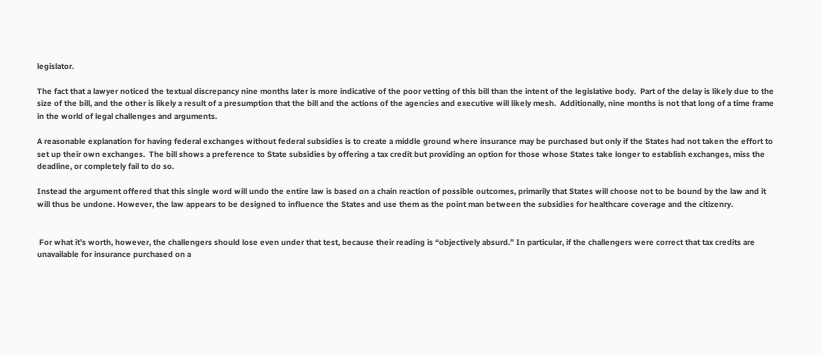legislator.

The fact that a lawyer noticed the textual discrepancy nine months later is more indicative of the poor vetting of this bill than the intent of the legislative body.  Part of the delay is likely due to the size of the bill, and the other is likely a result of a presumption that the bill and the actions of the agencies and executive will likely mesh.  Additionally, nine months is not that long of a time frame in the world of legal challenges and arguments.

A reasonable explanation for having federal exchanges without federal subsidies is to create a middle ground where insurance may be purchased but only if the States had not taken the effort to set up their own exchanges.  The bill shows a preference to State subsidies by offering a tax credit but providing an option for those whose States take longer to establish exchanges, miss the deadline, or completely fail to do so.

Instead the argument offered that this single word will undo the entire law is based on a chain reaction of possible outcomes, primarily that States will choose not to be bound by the law and it will thus be undone. However, the law appears to be designed to influence the States and use them as the point man between the subsidies for healthcare coverage and the citizenry.


 For what it’s worth, however, the challengers should lose even under that test, because their reading is “objectively absurd.” In particular, if the challengers were correct that tax credits are unavailable for insurance purchased on a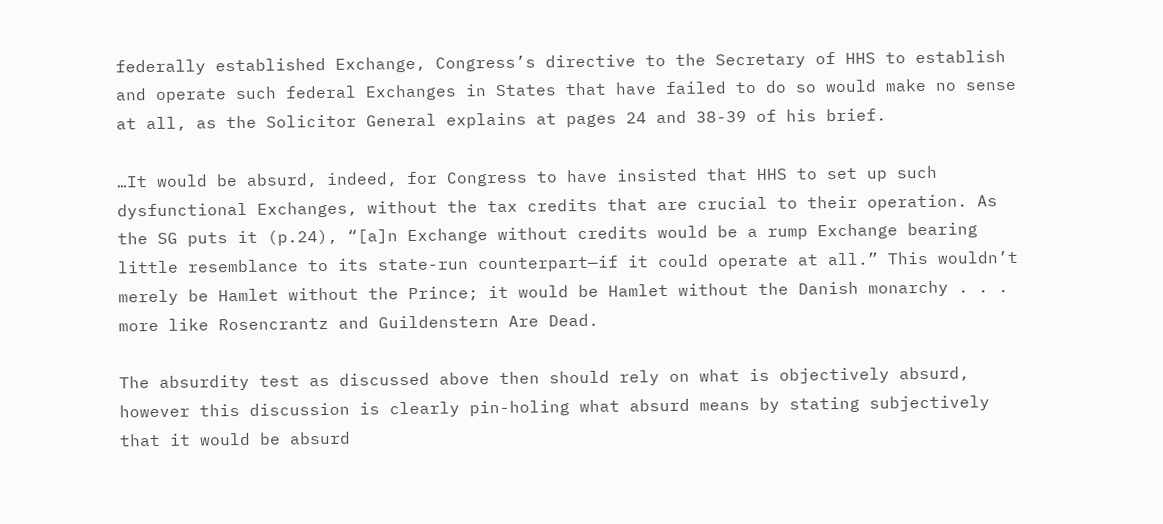federally established Exchange, Congress’s directive to the Secretary of HHS to establish and operate such federal Exchanges in States that have failed to do so would make no sense at all, as the Solicitor General explains at pages 24 and 38-39 of his brief.

…It would be absurd, indeed, for Congress to have insisted that HHS to set up such dysfunctional Exchanges, without the tax credits that are crucial to their operation. As the SG puts it (p.24), “[a]n Exchange without credits would be a rump Exchange bearing little resemblance to its state-run counterpart—if it could operate at all.” This wouldn’t merely be Hamlet without the Prince; it would be Hamlet without the Danish monarchy . . . more like Rosencrantz and Guildenstern Are Dead.

The absurdity test as discussed above then should rely on what is objectively absurd, however this discussion is clearly pin-holing what absurd means by stating subjectively that it would be absurd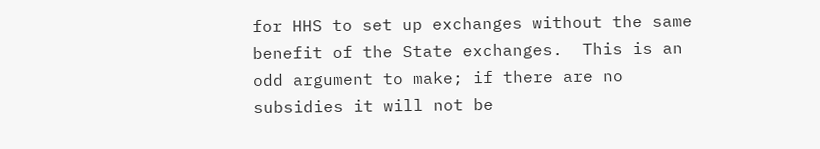for HHS to set up exchanges without the same benefit of the State exchanges.  This is an odd argument to make; if there are no subsidies it will not be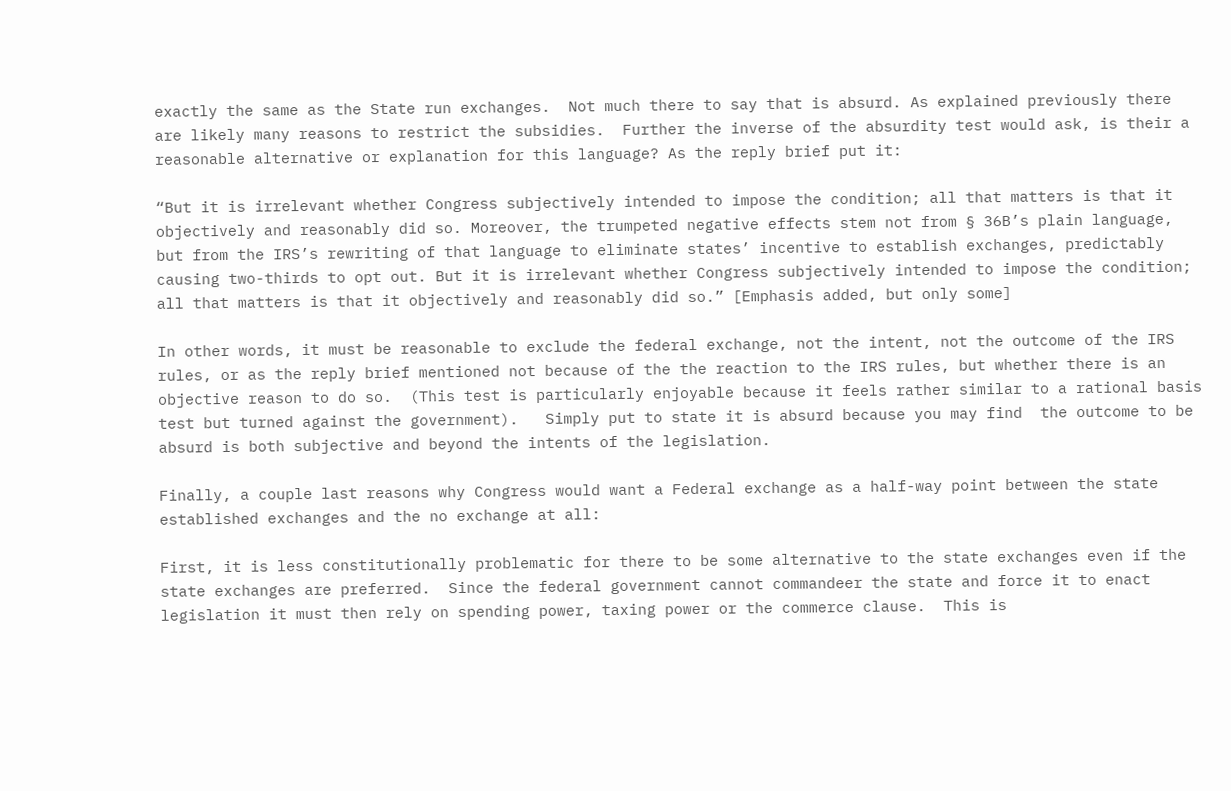exactly the same as the State run exchanges.  Not much there to say that is absurd. As explained previously there are likely many reasons to restrict the subsidies.  Further the inverse of the absurdity test would ask, is their a reasonable alternative or explanation for this language? As the reply brief put it:

“But it is irrelevant whether Congress subjectively intended to impose the condition; all that matters is that it objectively and reasonably did so. Moreover, the trumpeted negative effects stem not from § 36B’s plain language, but from the IRS’s rewriting of that language to eliminate states’ incentive to establish exchanges, predictably causing two-thirds to opt out. But it is irrelevant whether Congress subjectively intended to impose the condition; all that matters is that it objectively and reasonably did so.” [Emphasis added, but only some]

In other words, it must be reasonable to exclude the federal exchange, not the intent, not the outcome of the IRS rules, or as the reply brief mentioned not because of the the reaction to the IRS rules, but whether there is an objective reason to do so.  (This test is particularly enjoyable because it feels rather similar to a rational basis test but turned against the government).   Simply put to state it is absurd because you may find  the outcome to be absurd is both subjective and beyond the intents of the legislation.

Finally, a couple last reasons why Congress would want a Federal exchange as a half-way point between the state established exchanges and the no exchange at all:

First, it is less constitutionally problematic for there to be some alternative to the state exchanges even if the state exchanges are preferred.  Since the federal government cannot commandeer the state and force it to enact legislation it must then rely on spending power, taxing power or the commerce clause.  This is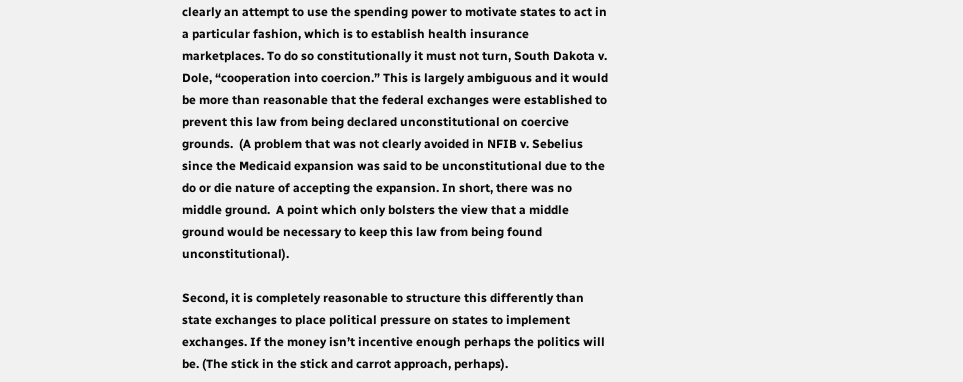clearly an attempt to use the spending power to motivate states to act in a particular fashion, which is to establish health insurance marketplaces. To do so constitutionally it must not turn, South Dakota v. Dole, “cooperation into coercion.” This is largely ambiguous and it would be more than reasonable that the federal exchanges were established to prevent this law from being declared unconstitutional on coercive grounds.  (A problem that was not clearly avoided in NFIB v. Sebelius since the Medicaid expansion was said to be unconstitutional due to the do or die nature of accepting the expansion. In short, there was no middle ground.  A point which only bolsters the view that a middle ground would be necessary to keep this law from being found unconstitutional).

Second, it is completely reasonable to structure this differently than state exchanges to place political pressure on states to implement exchanges. If the money isn’t incentive enough perhaps the politics will be. (The stick in the stick and carrot approach, perhaps).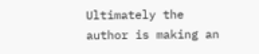Ultimately the author is making an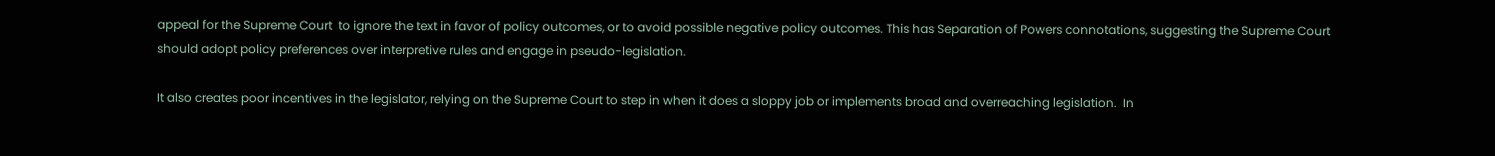appeal for the Supreme Court  to ignore the text in favor of policy outcomes, or to avoid possible negative policy outcomes. This has Separation of Powers connotations, suggesting the Supreme Court should adopt policy preferences over interpretive rules and engage in pseudo-legislation.

It also creates poor incentives in the legislator, relying on the Supreme Court to step in when it does a sloppy job or implements broad and overreaching legislation.  In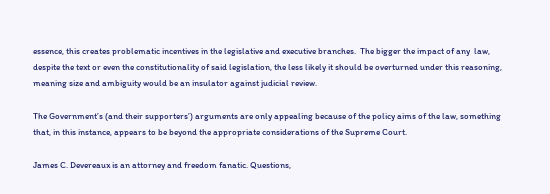essence, this creates problematic incentives in the legislative and executive branches.  The bigger the impact of any  law, despite the text or even the constitutionality of said legislation, the less likely it should be overturned under this reasoning, meaning size and ambiguity would be an insulator against judicial review.

The Government’s (and their supporters’) arguments are only appealing because of the policy aims of the law, something that, in this instance, appears to be beyond the appropriate considerations of the Supreme Court.

James C. Devereaux is an attorney and freedom fanatic. Questions,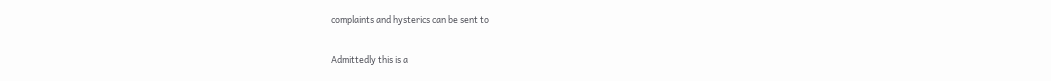complaints and hysterics can be sent to

Admittedly this is a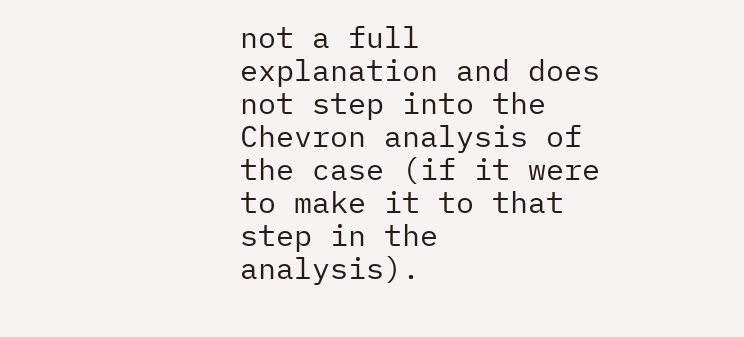not a full explanation and does not step into the Chevron analysis of the case (if it were to make it to that step in the analysis).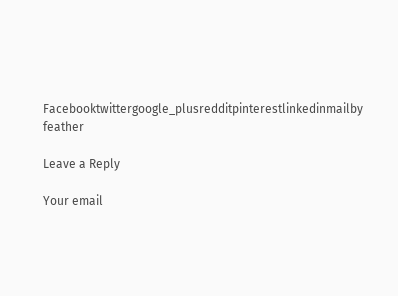Facebooktwittergoogle_plusredditpinterestlinkedinmailby feather

Leave a Reply

Your email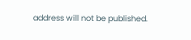address will not be published.